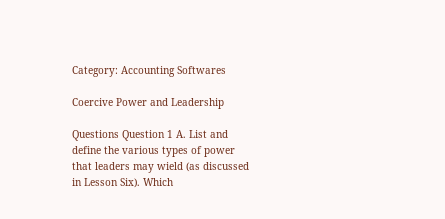Category: Accounting Softwares

Coercive Power and Leadership

Questions Question 1 A. List and define the various types of power that leaders may wield (as discussed in Lesson Six). Which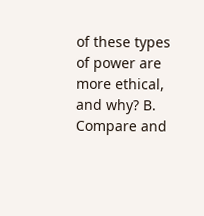of these types of power are more ethical, and why? B. Compare and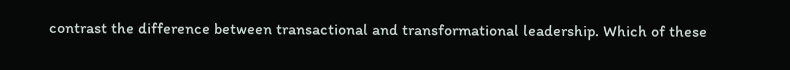contrast the difference between transactional and transformational leadership. Which of these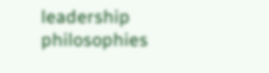leadership philosophies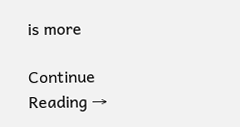is more

Continue Reading →